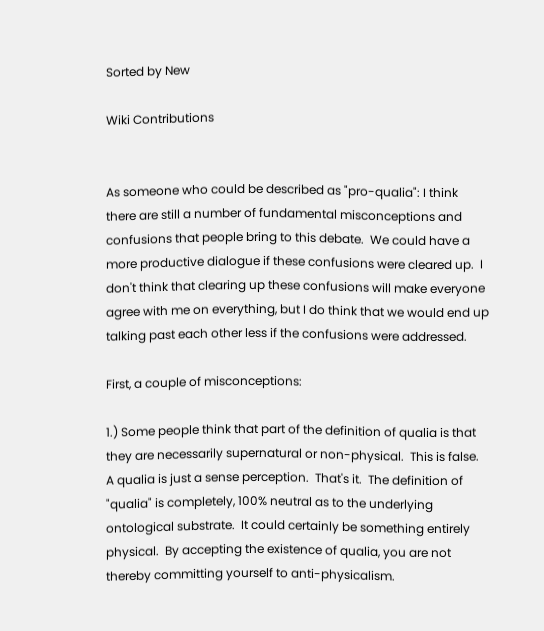Sorted by New

Wiki Contributions


As someone who could be described as "pro-qualia": I think there are still a number of fundamental misconceptions and confusions that people bring to this debate.  We could have a more productive dialogue if these confusions were cleared up.  I don't think that clearing up these confusions will make everyone agree with me on everything, but I do think that we would end up talking past each other less if the confusions were addressed.

First, a couple of misconceptions:

1.) Some people think that part of the definition of qualia is that they are necessarily supernatural or non-physical.  This is false.  A qualia is just a sense perception.  That's it.  The definition of "qualia" is completely, 100% neutral as to the underlying ontological substrate.  It could certainly be something entirely physical.  By accepting the existence of qualia, you are not thereby committing yourself to anti-physicalism.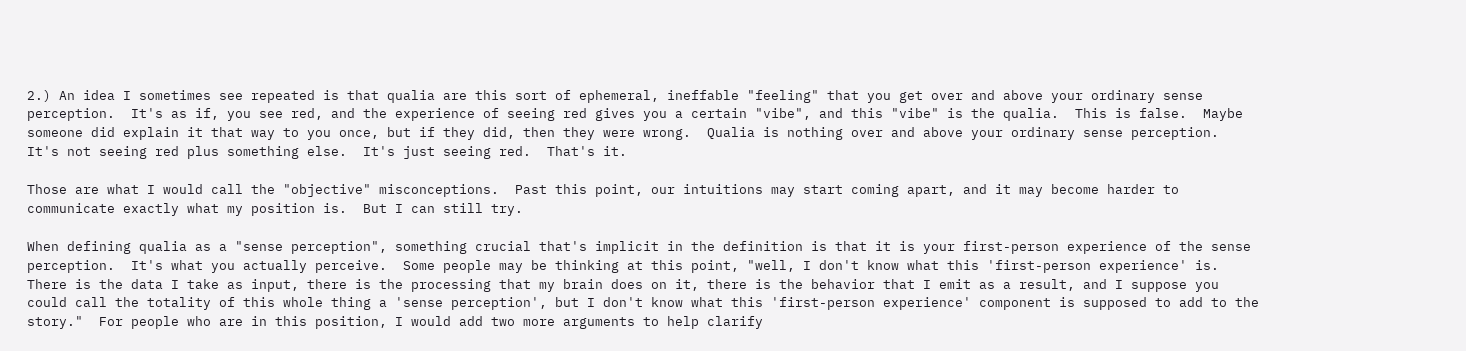2.) An idea I sometimes see repeated is that qualia are this sort of ephemeral, ineffable "feeling" that you get over and above your ordinary sense perception.  It's as if, you see red, and the experience of seeing red gives you a certain "vibe", and this "vibe" is the qualia.  This is false.  Maybe someone did explain it that way to you once, but if they did, then they were wrong.  Qualia is nothing over and above your ordinary sense perception.  It's not seeing red plus something else.  It's just seeing red.  That's it.

Those are what I would call the "objective" misconceptions.  Past this point, our intuitions may start coming apart, and it may become harder to communicate exactly what my position is.  But I can still try.

When defining qualia as a "sense perception", something crucial that's implicit in the definition is that it is your first-person experience of the sense perception.  It's what you actually perceive.  Some people may be thinking at this point, "well, I don't know what this 'first-person experience' is.  There is the data I take as input, there is the processing that my brain does on it, there is the behavior that I emit as a result, and I suppose you could call the totality of this whole thing a 'sense perception', but I don't know what this 'first-person experience' component is supposed to add to the story."  For people who are in this position, I would add two more arguments to help clarify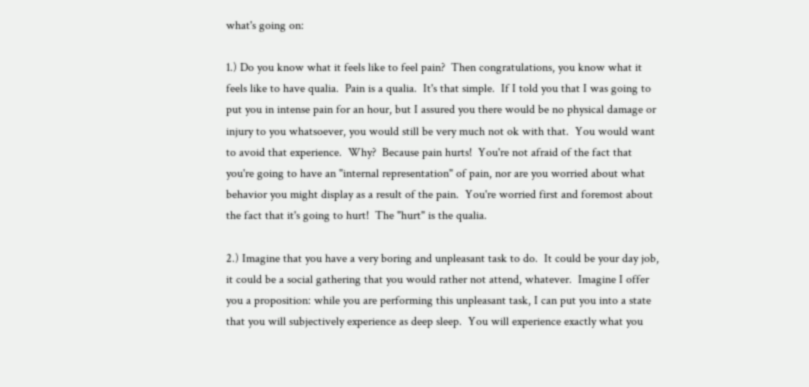what's going on:

1.) Do you know what it feels like to feel pain?  Then congratulations, you know what it feels like to have qualia.  Pain is a qualia.  It's that simple.  If I told you that I was going to put you in intense pain for an hour, but I assured you there would be no physical damage or injury to you whatsoever, you would still be very much not ok with that.  You would want to avoid that experience.  Why?  Because pain hurts!  You're not afraid of the fact that you're going to have an "internal representation" of pain, nor are you worried about what behavior you might display as a result of the pain.  You're worried first and foremost about the fact that it's going to hurt!  The "hurt" is the qualia.

2.) Imagine that you have a very boring and unpleasant task to do.  It could be your day job, it could be a social gathering that you would rather not attend, whatever.  Imagine I offer you a proposition: while you are performing this unpleasant task, I can put you into a state that you will subjectively experience as deep sleep.  You will experience exactly what you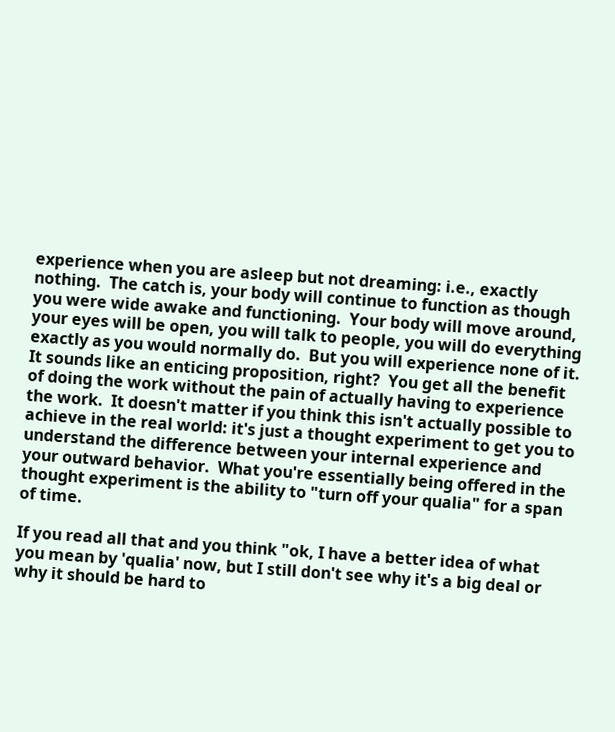experience when you are asleep but not dreaming: i.e., exactly nothing.  The catch is, your body will continue to function as though you were wide awake and functioning.  Your body will move around, your eyes will be open, you will talk to people, you will do everything exactly as you would normally do.  But you will experience none of it.  It sounds like an enticing proposition, right?  You get all the benefit of doing the work without the pain of actually having to experience the work.  It doesn't matter if you think this isn't actually possible to achieve in the real world: it's just a thought experiment to get you to understand the difference between your internal experience and your outward behavior.  What you're essentially being offered in the thought experiment is the ability to "turn off your qualia" for a span of time.

If you read all that and you think "ok, I have a better idea of what you mean by 'qualia' now, but I still don't see why it's a big deal or why it should be hard to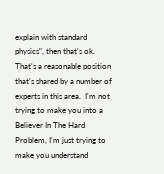explain with standard physics", then that's ok.  That's a reasonable position that's shared by a number of experts in this area.  I'm not trying to make you into a Believer In The Hard Problem, I'm just trying to make you understand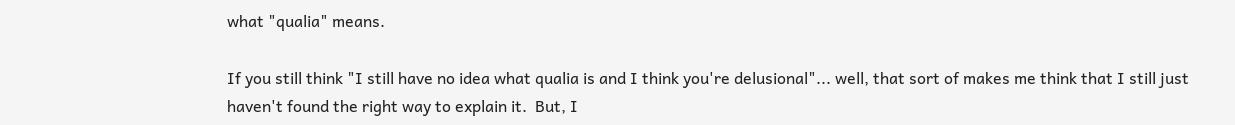what "qualia" means.

If you still think "I still have no idea what qualia is and I think you're delusional"... well, that sort of makes me think that I still just haven't found the right way to explain it.  But, I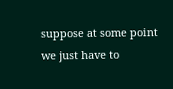suppose at some point we just have to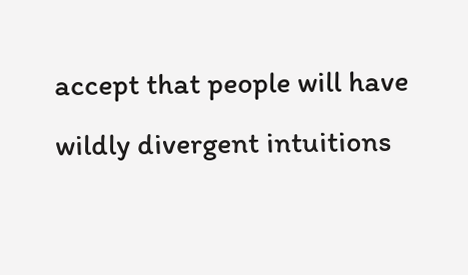accept that people will have wildly divergent intuitions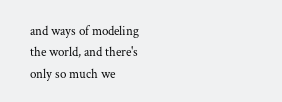and ways of modeling the world, and there's only so much we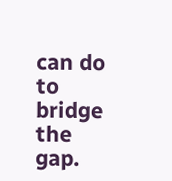can do to bridge the gap.